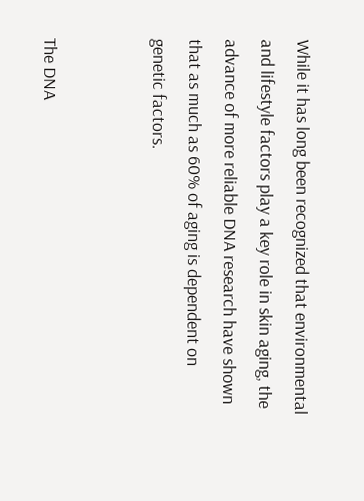While it has long been recognized that environmental and lifestyle factors play a key role in skin aging, the advance of more reliable DNA research have shown that as much as 60% of aging is dependent on genetic factors.


The DNA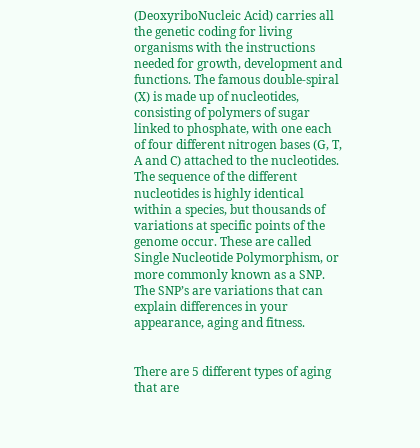(DeoxyriboNucleic Acid) carries all the genetic coding for living organisms with the instructions needed for growth, development and functions. The famous double-spiral (X) is made up of nucleotides, consisting of polymers of sugar linked to phosphate, with one each of four different nitrogen bases (G, T, A and C) attached to the nucleotides. The sequence of the different nucleotides is highly identical within a species, but thousands of variations at specific points of the genome occur. These are called Single Nucleotide Polymorphism, or more commonly known as a SNP. The SNP’s are variations that can explain differences in your appearance, aging and fitness.


There are 5 different types of aging that are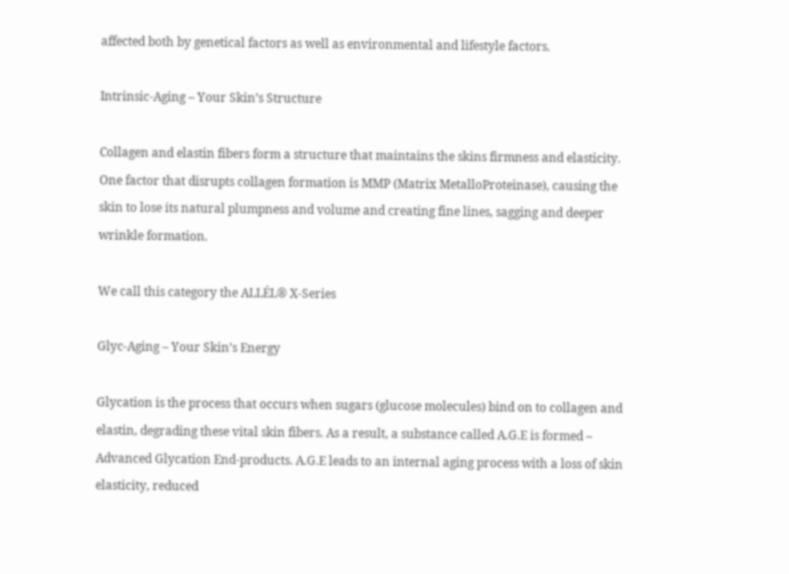affected both by genetical factors as well as environmental and lifestyle factors.

Intrinsic-Aging – Your Skin’s Structure

Collagen and elastin fibers form a structure that maintains the skins firmness and elasticity. One factor that disrupts collagen formation is MMP (Matrix MetalloProteinase), causing the skin to lose its natural plumpness and volume and creating fine lines, sagging and deeper wrinkle formation.

We call this category the ALLÉL® X-Series

Glyc-Aging – Your Skin’s Energy

Glycation is the process that occurs when sugars (glucose molecules) bind on to collagen and elastin, degrading these vital skin fibers. As a result, a substance called A.G.E is formed – Advanced Glycation End-products. A.G.E leads to an internal aging process with a loss of skin elasticity, reduced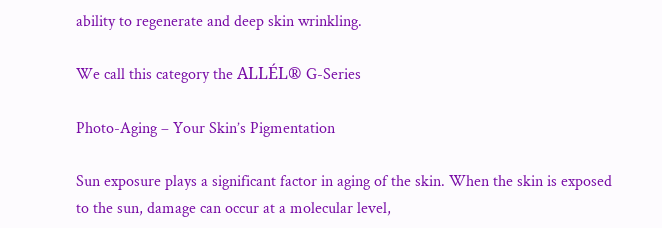ability to regenerate and deep skin wrinkling.

We call this category the ALLÉL® G-Series

Photo-Aging – Your Skin’s Pigmentation

Sun exposure plays a significant factor in aging of the skin. When the skin is exposed to the sun, damage can occur at a molecular level,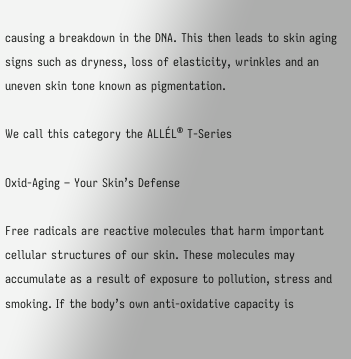causing a breakdown in the DNA. This then leads to skin aging signs such as dryness, loss of elasticity, wrinkles and an uneven skin tone known as pigmentation.

We call this category the ALLÉL® T-Series

Oxid-Aging – Your Skin’s Defense

Free radicals are reactive molecules that harm important cellular structures of our skin. These molecules may accumulate as a result of exposure to pollution, stress and smoking. If the body’s own anti-oxidative capacity is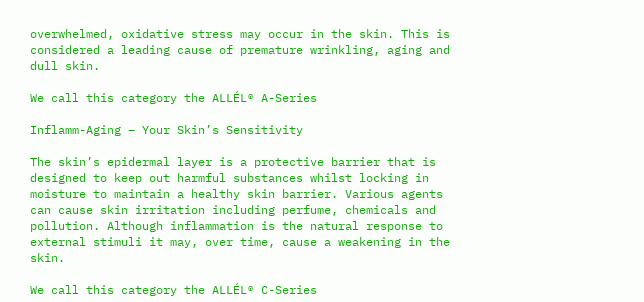overwhelmed, oxidative stress may occur in the skin. This is considered a leading cause of premature wrinkling, aging and dull skin.

We call this category the ALLÉL® A-Series

Inflamm-Aging – Your Skin’s Sensitivity

The skin’s epidermal layer is a protective barrier that is designed to keep out harmful substances whilst locking in moisture to maintain a healthy skin barrier. Various agents can cause skin irritation including perfume, chemicals and pollution. Although inflammation is the natural response to external stimuli it may, over time, cause a weakening in the skin.

We call this category the ALLÉL® C-Series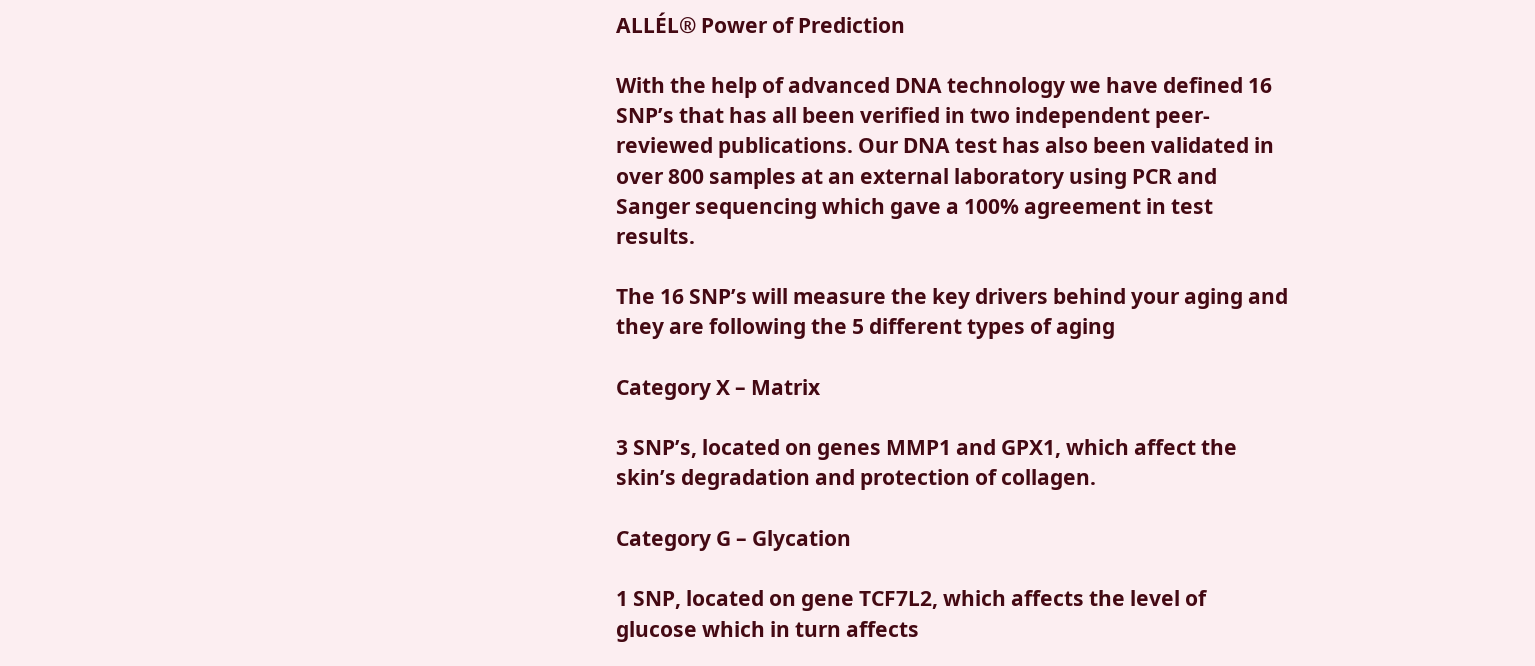ALLÉL® Power of Prediction

With the help of advanced DNA technology we have defined 16 SNP’s that has all been verified in two independent peer-reviewed publications. Our DNA test has also been validated in over 800 samples at an external laboratory using PCR and Sanger sequencing which gave a 100% agreement in test results.

The 16 SNP’s will measure the key drivers behind your aging and they are following the 5 different types of aging

Category X – Matrix

3 SNP’s, located on genes MMP1 and GPX1, which affect the skin’s degradation and protection of collagen.

Category G – Glycation

1 SNP, located on gene TCF7L2, which affects the level of glucose which in turn affects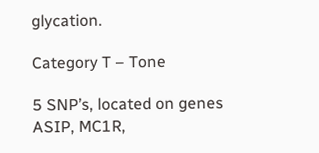glycation.

Category T – Tone

5 SNP’s, located on genes ASIP, MC1R,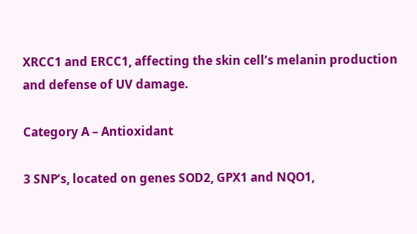XRCC1 and ERCC1, affecting the skin cell’s melanin production and defense of UV damage.

Category A – Antioxidant

3 SNP’s, located on genes SOD2, GPX1 and NQO1,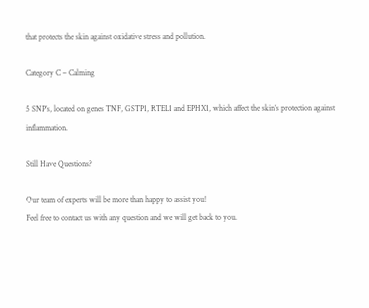that protects the skin against oxidative stress and pollution.

Category C – Calming

5 SNP’s, located on genes TNF, GSTP1, RTEL1 and EPHX1, which affect the skin’s protection against inflammation.

Still Have Questions?

Our team of experts will be more than happy to assist you!
Feel free to contact us with any question and we will get back to you.